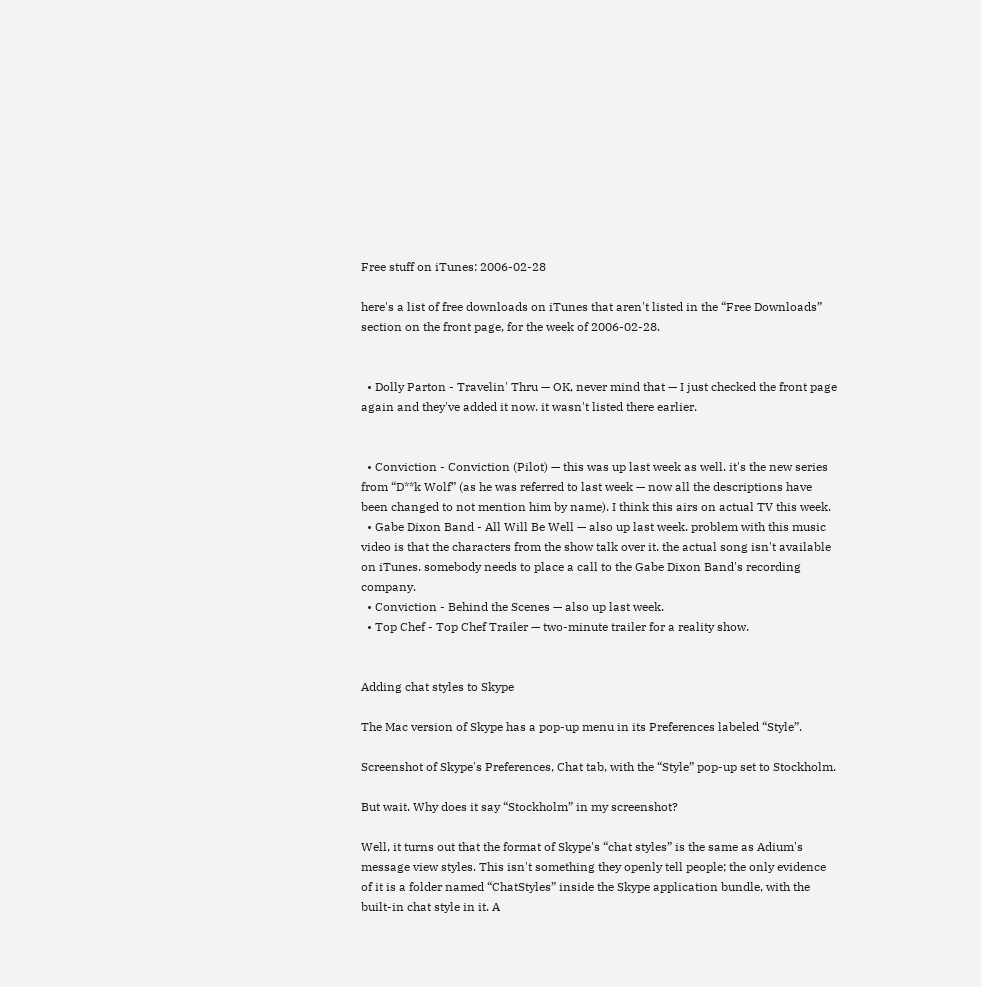Free stuff on iTunes: 2006-02-28

here's a list of free downloads on iTunes that aren't listed in the “Free Downloads” section on the front page, for the week of 2006-02-28.


  • Dolly Parton - Travelin' Thru — OK, never mind that — I just checked the front page again and they've added it now. it wasn't listed there earlier.


  • Conviction - Conviction (Pilot) — this was up last week as well. it's the new series from “D**k Wolf” (as he was referred to last week — now all the descriptions have been changed to not mention him by name). I think this airs on actual TV this week.
  • Gabe Dixon Band - All Will Be Well — also up last week. problem with this music video is that the characters from the show talk over it. the actual song isn't available on iTunes. somebody needs to place a call to the Gabe Dixon Band's recording company.
  • Conviction - Behind the Scenes — also up last week.
  • Top Chef - Top Chef Trailer — two-minute trailer for a reality show.


Adding chat styles to Skype

The Mac version of Skype has a pop-up menu in its Preferences labeled “Style”.

Screenshot of Skype's Preferences, Chat tab, with the “Style” pop-up set to Stockholm.

But wait. Why does it say “Stockholm” in my screenshot?

Well, it turns out that the format of Skype's “chat styles” is the same as Adium's message view styles. This isn't something they openly tell people; the only evidence of it is a folder named “ChatStyles” inside the Skype application bundle, with the built-in chat style in it. A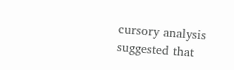cursory analysis suggested that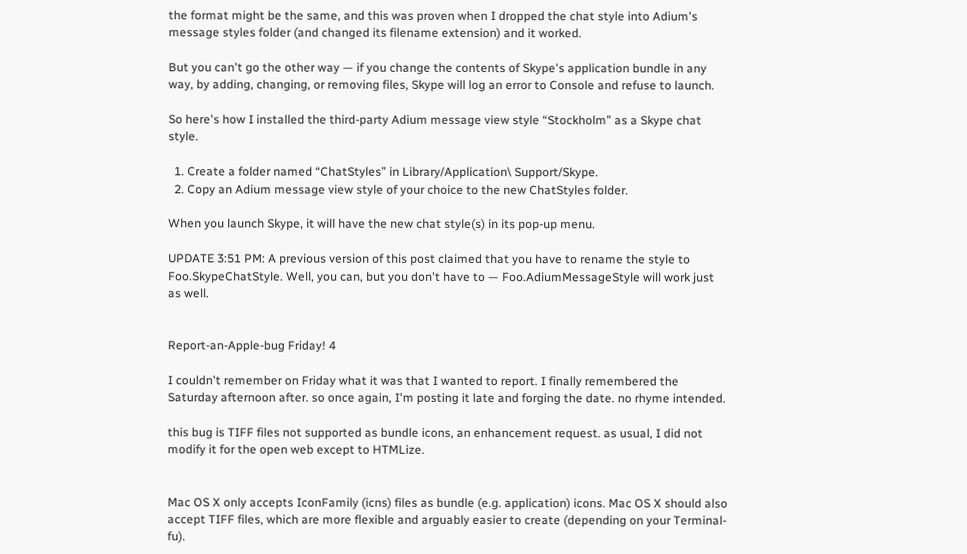the format might be the same, and this was proven when I dropped the chat style into Adium's message styles folder (and changed its filename extension) and it worked.

But you can't go the other way — if you change the contents of Skype's application bundle in any way, by adding, changing, or removing files, Skype will log an error to Console and refuse to launch.

So here's how I installed the third-party Adium message view style “Stockholm” as a Skype chat style.

  1. Create a folder named “ChatStyles” in Library/Application\ Support/Skype.
  2. Copy an Adium message view style of your choice to the new ChatStyles folder.

When you launch Skype, it will have the new chat style(s) in its pop-up menu.

UPDATE 3:51 PM: A previous version of this post claimed that you have to rename the style to Foo.SkypeChatStyle. Well, you can, but you don't have to — Foo.AdiumMessageStyle will work just as well.


Report-an-Apple-bug Friday! 4

I couldn't remember on Friday what it was that I wanted to report. I finally remembered the Saturday afternoon after. so once again, I'm posting it late and forging the date. no rhyme intended.

this bug is TIFF files not supported as bundle icons, an enhancement request. as usual, I did not modify it for the open web except to HTMLize.


Mac OS X only accepts IconFamily (icns) files as bundle (e.g. application) icons. Mac OS X should also accept TIFF files, which are more flexible and arguably easier to create (depending on your Terminal-fu).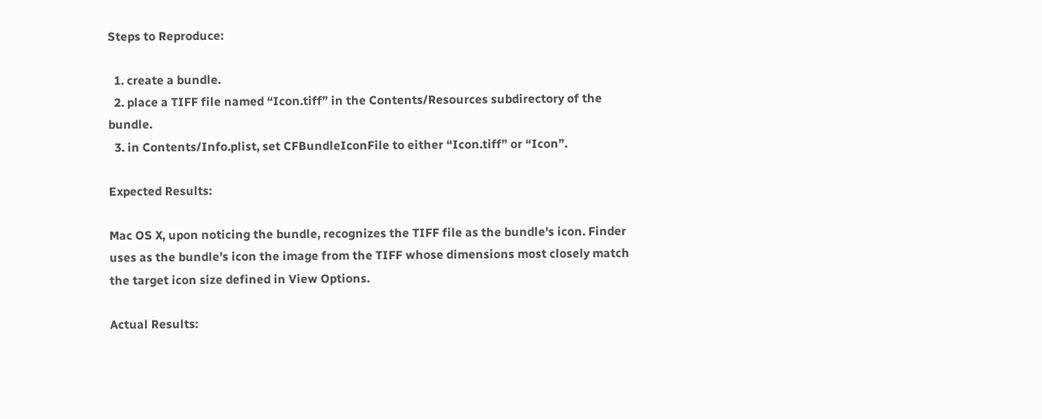Steps to Reproduce:

  1. create a bundle.
  2. place a TIFF file named “Icon.tiff” in the Contents/Resources subdirectory of the bundle.
  3. in Contents/Info.plist, set CFBundleIconFile to either “Icon.tiff” or “Icon”.

Expected Results:

Mac OS X, upon noticing the bundle, recognizes the TIFF file as the bundle's icon. Finder uses as the bundle's icon the image from the TIFF whose dimensions most closely match the target icon size defined in View Options.

Actual Results: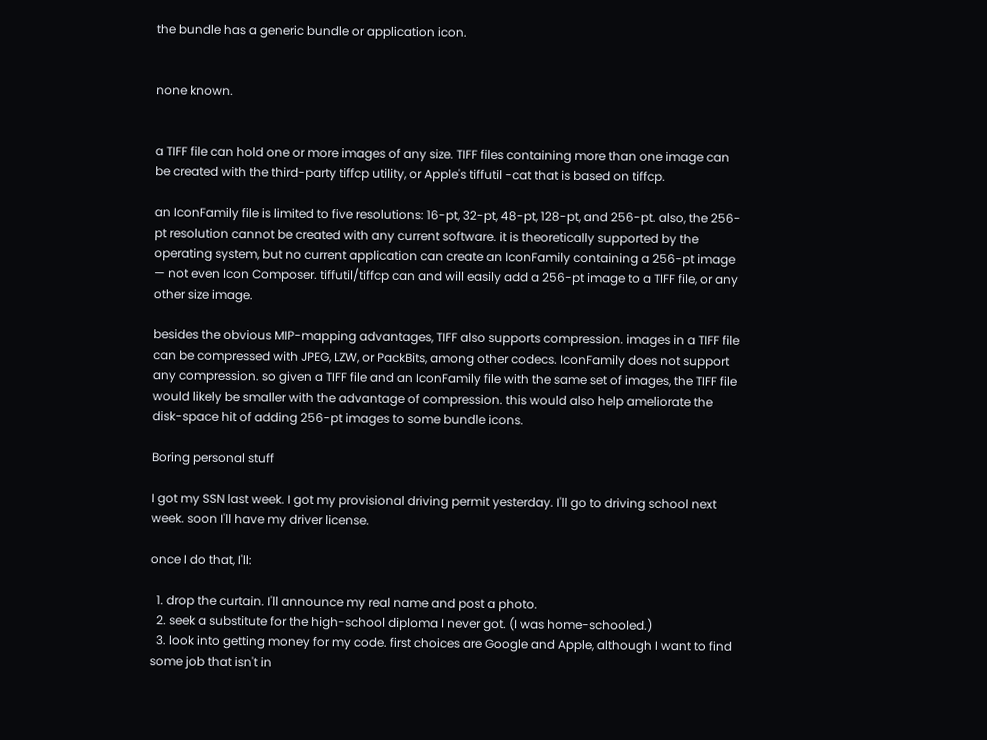the bundle has a generic bundle or application icon.


none known.


a TIFF file can hold one or more images of any size. TIFF files containing more than one image can be created with the third-party tiffcp utility, or Apple's tiffutil -cat that is based on tiffcp.

an IconFamily file is limited to five resolutions: 16-pt, 32-pt, 48-pt, 128-pt, and 256-pt. also, the 256-pt resolution cannot be created with any current software. it is theoretically supported by the operating system, but no current application can create an IconFamily containing a 256-pt image — not even Icon Composer. tiffutil/tiffcp can and will easily add a 256-pt image to a TIFF file, or any other size image.

besides the obvious MIP-mapping advantages, TIFF also supports compression. images in a TIFF file can be compressed with JPEG, LZW, or PackBits, among other codecs. IconFamily does not support any compression. so given a TIFF file and an IconFamily file with the same set of images, the TIFF file would likely be smaller with the advantage of compression. this would also help ameliorate the disk-space hit of adding 256-pt images to some bundle icons.

Boring personal stuff

I got my SSN last week. I got my provisional driving permit yesterday. I'll go to driving school next week. soon I'll have my driver license.

once I do that, I'll:

  1. drop the curtain. I'll announce my real name and post a photo.
  2. seek a substitute for the high-school diploma I never got. (I was home-schooled.)
  3. look into getting money for my code. first choices are Google and Apple, although I want to find some job that isn't in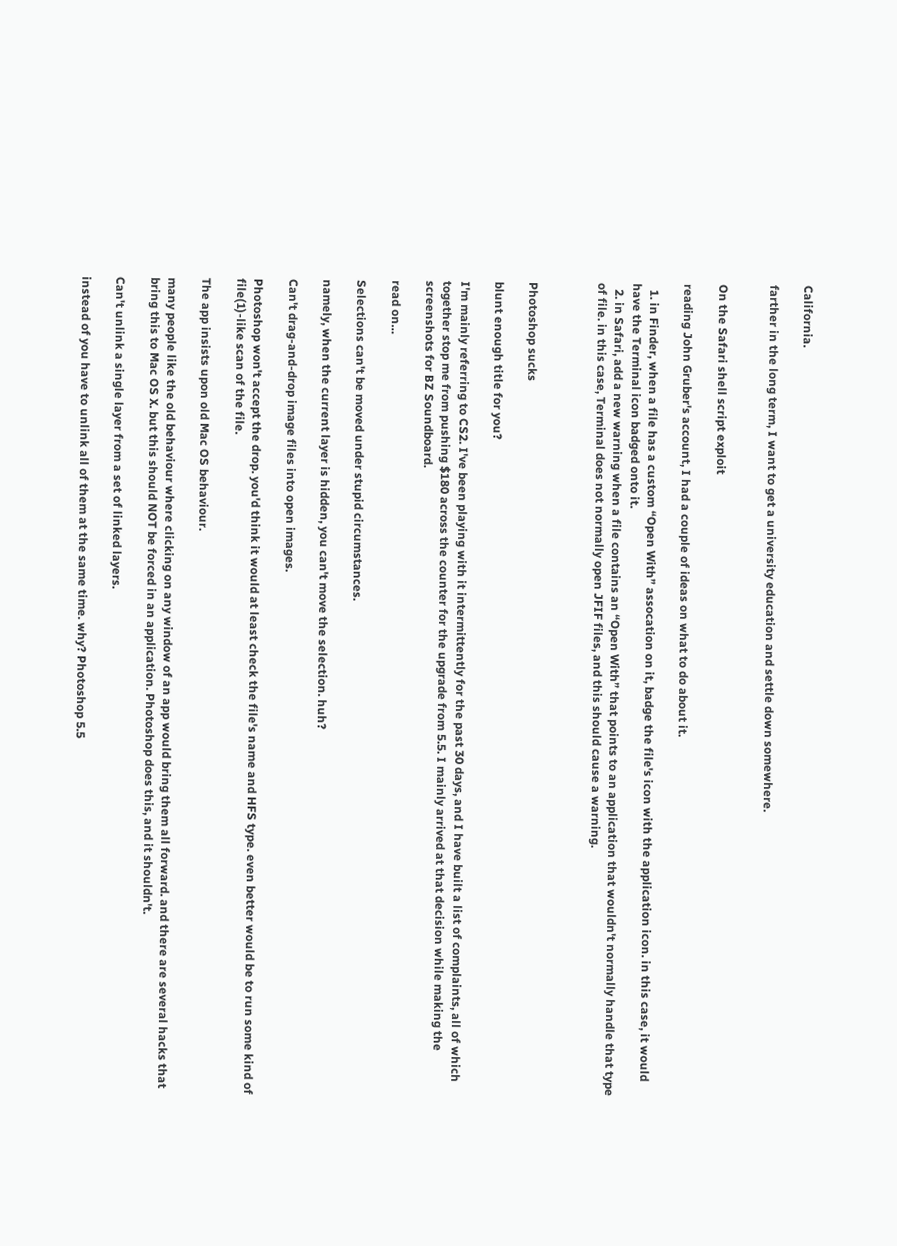California.

farther in the long term, I want to get a university education and settle down somewhere.


On the Safari shell script exploit

reading John Gruber's account, I had a couple of ideas on what to do about it.

  1. in Finder, when a file has a custom “Open With” assocation on it, badge the file's icon with the application icon. in this case, it would have the Terminal icon badged onto it.
  2. in Safari, add a new warning when a file contains an “Open With” that points to an application that wouldn't normally handle that type of file. in this case, Terminal does not normally open JFIF files, and this should cause a warning.



Photoshop sucks

blunt enough title for you?

I'm mainly referring to CS2. I've been playing with it intermittently for the past 30 days, and I have built a list of complaints, all of which together stop me from pushing $180 across the counter for the upgrade from 5.5. I mainly arrived at that decision while making the screenshots for BZ Soundboard.

read on…

Selections can't be moved under stupid circumstances.

namely, when the current layer is hidden, you can't move the selection. huh?

Can't drag-and-drop image files into open images.

Photoshop won't accept the drop. you'd think it would at least check the file's name and HFS type. even better would be to run some kind of file(1)-like scan of the file.

The app insists upon old Mac OS behaviour.

many people like the old behaviour where clicking on any window of an app would bring them all forward. and there are several hacks that bring this to Mac OS X. but this should NOT be forced in an application. Photoshop does this, and it shouldn't.

Can't unlink a single layer from a set of linked layers.

instead of you have to unlink all of them at the same time. why? Photoshop 5.5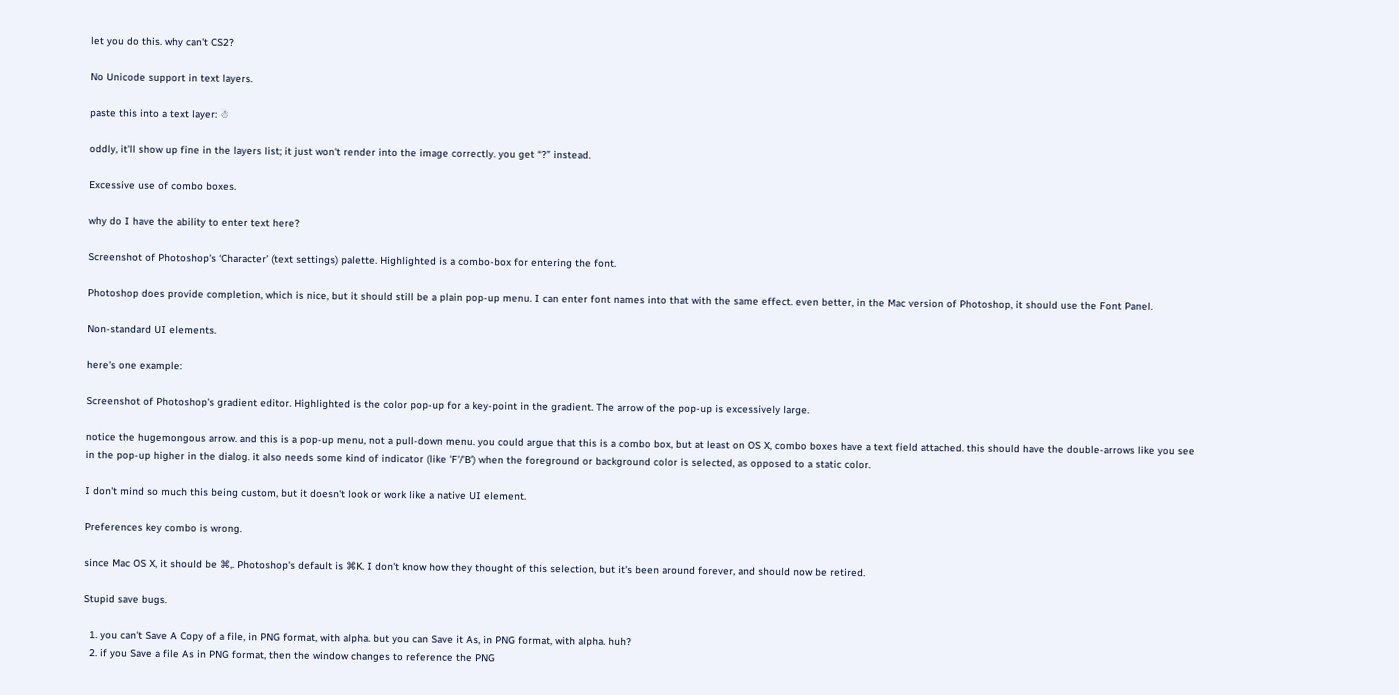let you do this. why can't CS2?

No Unicode support in text layers.

paste this into a text layer: ☃

oddly, it'll show up fine in the layers list; it just won't render into the image correctly. you get “?” instead.

Excessive use of combo boxes.

why do I have the ability to enter text here?

Screenshot of Photoshop's ‘Character’ (text settings) palette. Highlighted is a combo-box for entering the font.

Photoshop does provide completion, which is nice, but it should still be a plain pop-up menu. I can enter font names into that with the same effect. even better, in the Mac version of Photoshop, it should use the Font Panel.

Non-standard UI elements.

here's one example:

Screenshot of Photoshop's gradient editor. Highlighted is the color pop-up for a key-point in the gradient. The arrow of the pop-up is excessively large.

notice the hugemongous arrow. and this is a pop-up menu, not a pull-down menu. you could argue that this is a combo box, but at least on OS X, combo boxes have a text field attached. this should have the double-arrows like you see in the pop-up higher in the dialog. it also needs some kind of indicator (like 'F'/'B') when the foreground or background color is selected, as opposed to a static color.

I don't mind so much this being custom, but it doesn't look or work like a native UI element.

Preferences key combo is wrong.

since Mac OS X, it should be ⌘,. Photoshop's default is ⌘K. I don't know how they thought of this selection, but it's been around forever, and should now be retired.

Stupid save bugs.

  1. you can't Save A Copy of a file, in PNG format, with alpha. but you can Save it As, in PNG format, with alpha. huh?
  2. if you Save a file As in PNG format, then the window changes to reference the PNG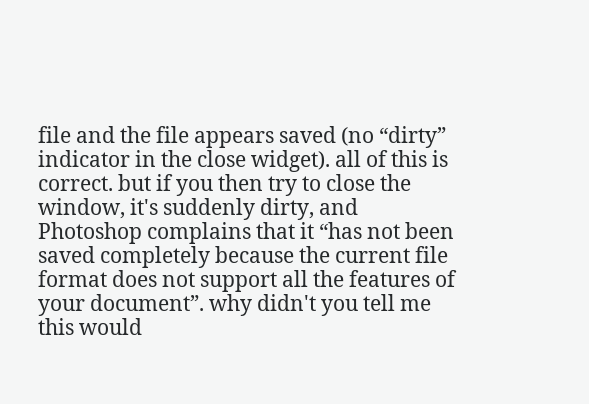file and the file appears saved (no “dirty” indicator in the close widget). all of this is correct. but if you then try to close the window, it's suddenly dirty, and Photoshop complains that it “has not been saved completely because the current file format does not support all the features of your document”. why didn't you tell me this would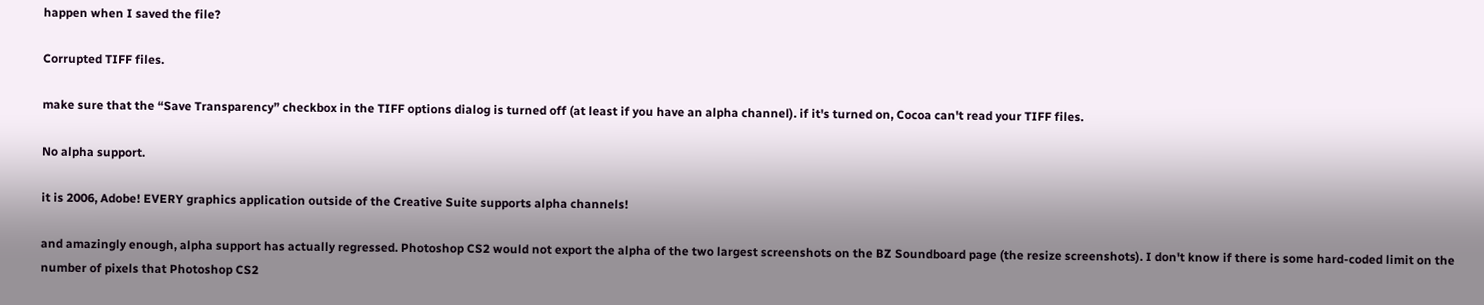happen when I saved the file?

Corrupted TIFF files.

make sure that the “Save Transparency” checkbox in the TIFF options dialog is turned off (at least if you have an alpha channel). if it's turned on, Cocoa can't read your TIFF files.

No alpha support.

it is 2006, Adobe! EVERY graphics application outside of the Creative Suite supports alpha channels!

and amazingly enough, alpha support has actually regressed. Photoshop CS2 would not export the alpha of the two largest screenshots on the BZ Soundboard page (the resize screenshots). I don't know if there is some hard-coded limit on the number of pixels that Photoshop CS2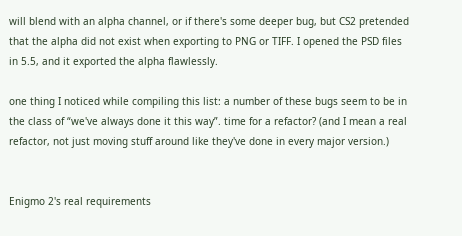will blend with an alpha channel, or if there's some deeper bug, but CS2 pretended that the alpha did not exist when exporting to PNG or TIFF. I opened the PSD files in 5.5, and it exported the alpha flawlessly.

one thing I noticed while compiling this list: a number of these bugs seem to be in the class of “we've always done it this way”. time for a refactor? (and I mean a real refactor, not just moving stuff around like they've done in every major version.)


Enigmo 2's real requirements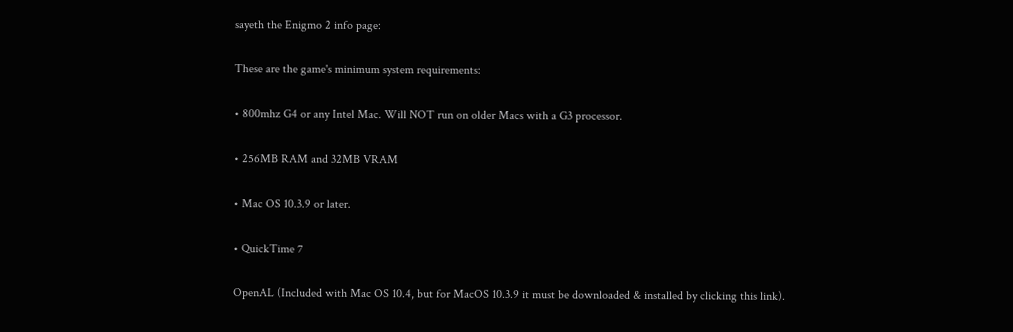sayeth the Enigmo 2 info page:

These are the game's minimum system requirements:

• 800mhz G4 or any Intel Mac. Will NOT run on older Macs with a G3 processor.

• 256MB RAM and 32MB VRAM

• Mac OS 10.3.9 or later.

• QuickTime 7

OpenAL (Included with Mac OS 10.4, but for MacOS 10.3.9 it must be downloaded & installed by clicking this link).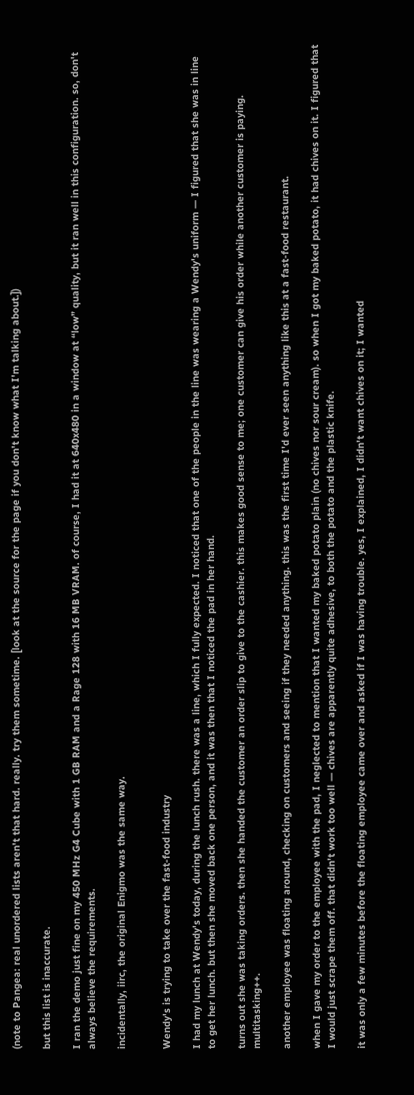(note to Pangea: real unordered lists aren't that hard. really. try them sometime. [look at the source for the page if you don't know what I'm talking about.])

but this list is inaccurate.

I ran the demo just fine on my 450 MHz G4 Cube with 1 GB RAM and a Rage 128 with 16 MB VRAM. of course, I had it at 640x480 in a window at “low” quality, but it ran well in this configuration. so, don't always believe the requirements.

incidentally, iirc, the original Enigmo was the same way.


Wendy's is trying to take over the fast-food industry

I had my lunch at Wendy's today, during the lunch rush. there was a line, which I fully expected. I noticed that one of the people in the line was wearing a Wendy's uniform — I figured that she was in line to get her lunch. but then she moved back one person, and it was then that I noticed the pad in her hand.

turns out she was taking orders. then she handed the customer an order slip to give to the cashier. this makes good sense to me; one customer can give his order while another customer is paying. multitasking++.

another employee was floating around, checking on customers and seeing if they needed anything. this was the first time I'd ever seen anything like this at a fast-food restaurant.

when I gave my order to the employee with the pad, I neglected to mention that I wanted my baked potato plain (no chives nor sour cream). so when I got my baked potato, it had chives on it. I figured that I would just scrape them off. that didn't work too well — chives are apparently quite adhesive, to both the potato and the plastic knife.

it was only a few minutes before the floating employee came over and asked if I was having trouble. yes, I explained, I didn't want chives on it; I wanted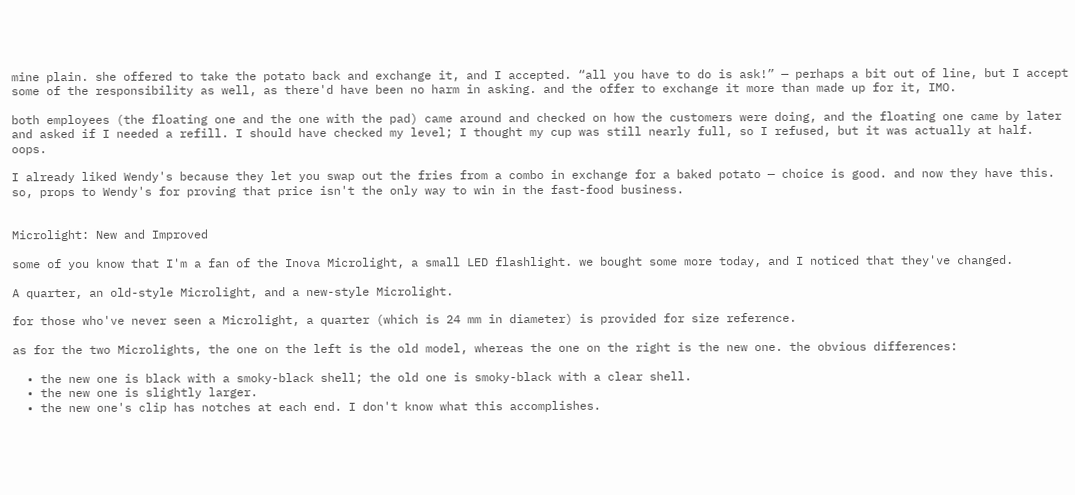mine plain. she offered to take the potato back and exchange it, and I accepted. “all you have to do is ask!” — perhaps a bit out of line, but I accept some of the responsibility as well, as there'd have been no harm in asking. and the offer to exchange it more than made up for it, IMO.

both employees (the floating one and the one with the pad) came around and checked on how the customers were doing, and the floating one came by later and asked if I needed a refill. I should have checked my level; I thought my cup was still nearly full, so I refused, but it was actually at half. oops.

I already liked Wendy's because they let you swap out the fries from a combo in exchange for a baked potato — choice is good. and now they have this. so, props to Wendy's for proving that price isn't the only way to win in the fast-food business.


Microlight: New and Improved

some of you know that I'm a fan of the Inova Microlight, a small LED flashlight. we bought some more today, and I noticed that they've changed.

A quarter, an old-style Microlight, and a new-style Microlight.

for those who've never seen a Microlight, a quarter (which is 24 mm in diameter) is provided for size reference.

as for the two Microlights, the one on the left is the old model, whereas the one on the right is the new one. the obvious differences:

  • the new one is black with a smoky-black shell; the old one is smoky-black with a clear shell.
  • the new one is slightly larger.
  • the new one's clip has notches at each end. I don't know what this accomplishes.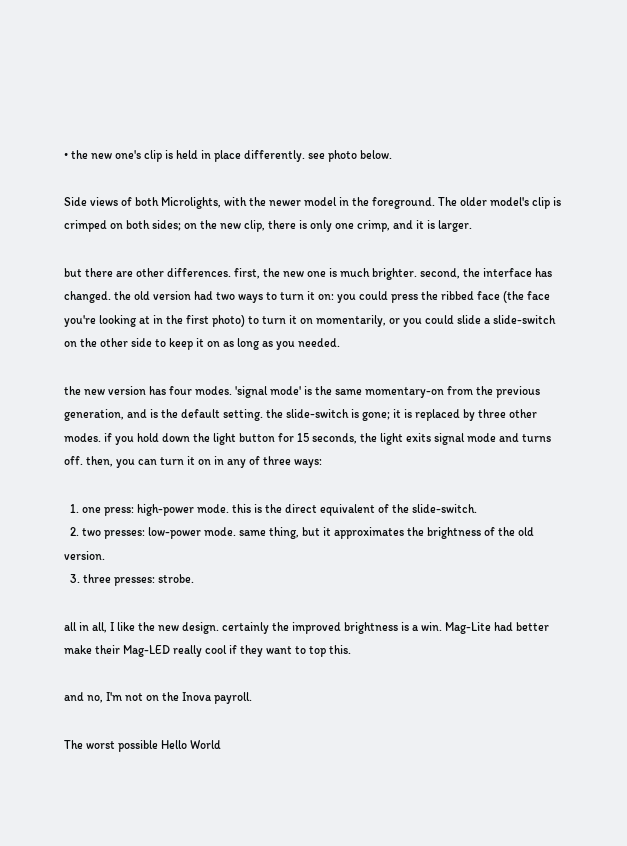• the new one's clip is held in place differently. see photo below.

Side views of both Microlights, with the newer model in the foreground. The older model's clip is crimped on both sides; on the new clip, there is only one crimp, and it is larger.

but there are other differences. first, the new one is much brighter. second, the interface has changed. the old version had two ways to turn it on: you could press the ribbed face (the face you're looking at in the first photo) to turn it on momentarily, or you could slide a slide-switch on the other side to keep it on as long as you needed.

the new version has four modes. 'signal mode' is the same momentary-on from the previous generation, and is the default setting. the slide-switch is gone; it is replaced by three other modes. if you hold down the light button for 15 seconds, the light exits signal mode and turns off. then, you can turn it on in any of three ways:

  1. one press: high-power mode. this is the direct equivalent of the slide-switch.
  2. two presses: low-power mode. same thing, but it approximates the brightness of the old version.
  3. three presses: strobe.

all in all, I like the new design. certainly the improved brightness is a win. Mag-Lite had better make their Mag-LED really cool if they want to top this.

and no, I'm not on the Inova payroll.

The worst possible Hello World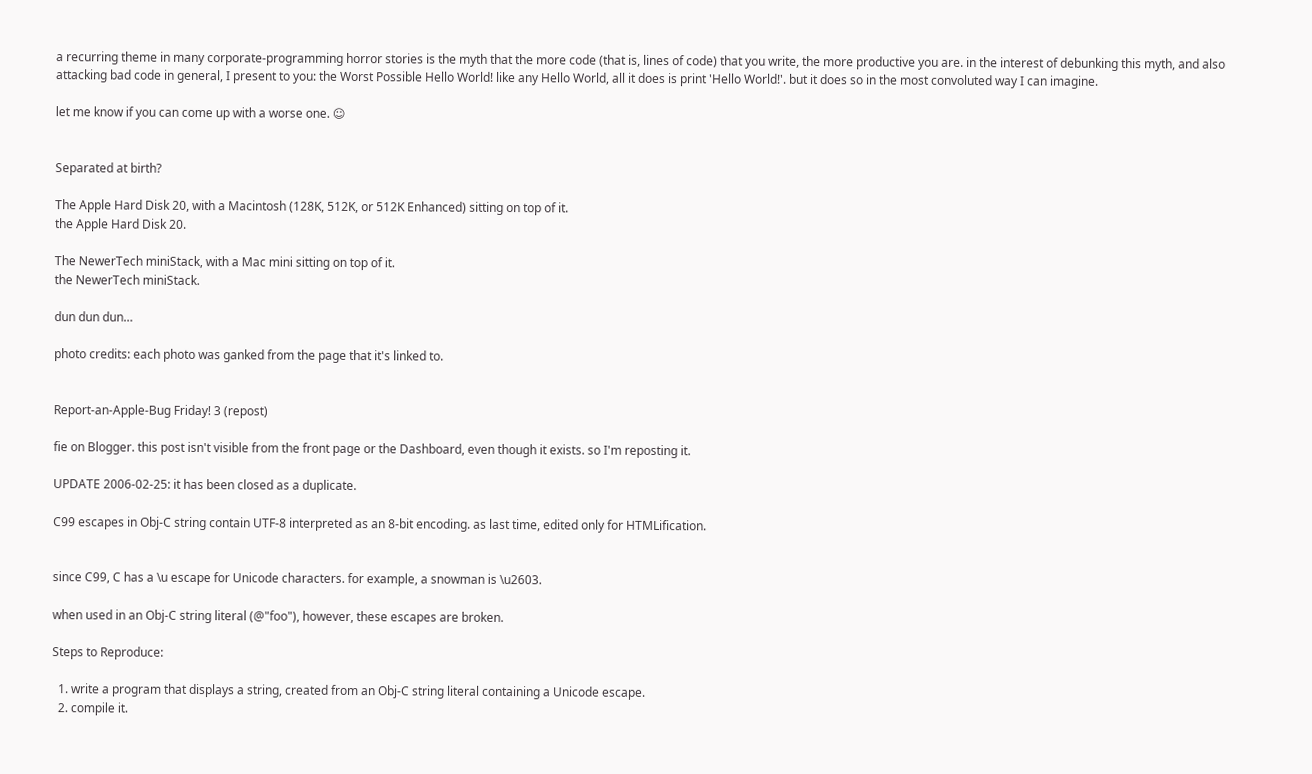a recurring theme in many corporate-programming horror stories is the myth that the more code (that is, lines of code) that you write, the more productive you are. in the interest of debunking this myth, and also attacking bad code in general, I present to you: the Worst Possible Hello World! like any Hello World, all it does is print 'Hello World!'. but it does so in the most convoluted way I can imagine.

let me know if you can come up with a worse one. ☺


Separated at birth?

The Apple Hard Disk 20, with a Macintosh (128K, 512K, or 512K Enhanced) sitting on top of it.
the Apple Hard Disk 20.

The NewerTech miniStack, with a Mac mini sitting on top of it.
the NewerTech miniStack.

dun dun dun…

photo credits: each photo was ganked from the page that it's linked to.


Report-an-Apple-Bug Friday! 3 (repost)

fie on Blogger. this post isn't visible from the front page or the Dashboard, even though it exists. so I'm reposting it.

UPDATE 2006-02-25: it has been closed as a duplicate.

C99 escapes in Obj-C string contain UTF-8 interpreted as an 8-bit encoding. as last time, edited only for HTMLification.


since C99, C has a \u escape for Unicode characters. for example, a snowman is \u2603.

when used in an Obj-C string literal (@"foo"), however, these escapes are broken.

Steps to Reproduce:

  1. write a program that displays a string, created from an Obj-C string literal containing a Unicode escape.
  2. compile it.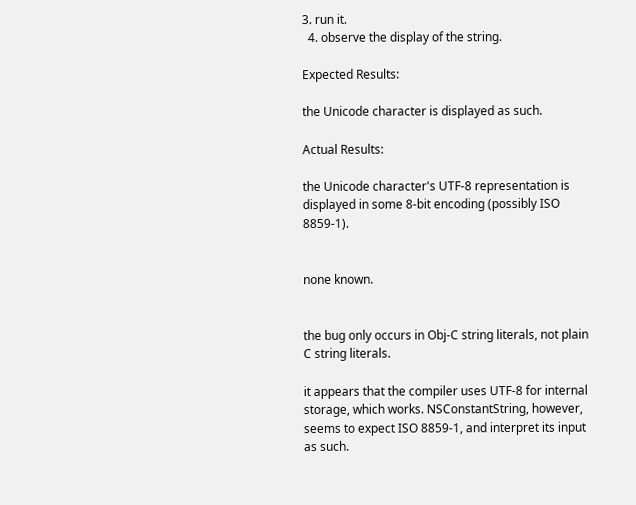3. run it.
  4. observe the display of the string.

Expected Results:

the Unicode character is displayed as such.

Actual Results:

the Unicode character's UTF-8 representation is displayed in some 8-bit encoding (possibly ISO 8859-1).


none known.


the bug only occurs in Obj-C string literals, not plain C string literals.

it appears that the compiler uses UTF-8 for internal storage, which works. NSConstantString, however, seems to expect ISO 8859-1, and interpret its input as such.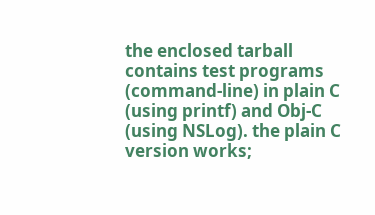the enclosed tarball contains test programs (command-line) in plain C (using printf) and Obj-C (using NSLog). the plain C version works;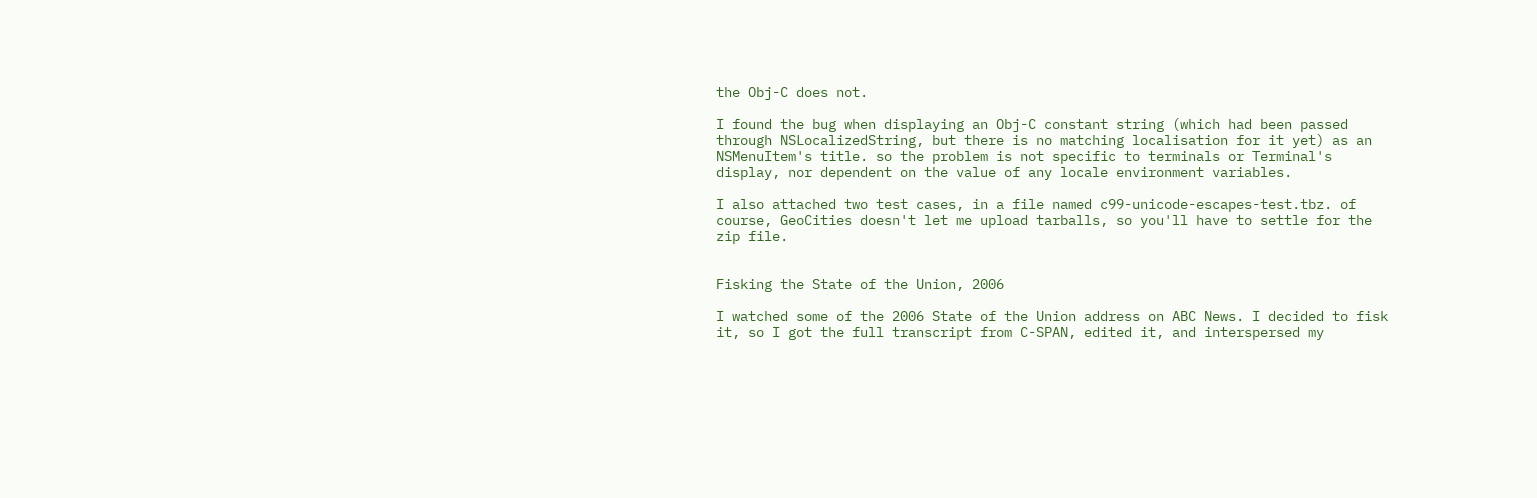the Obj-C does not.

I found the bug when displaying an Obj-C constant string (which had been passed through NSLocalizedString, but there is no matching localisation for it yet) as an NSMenuItem's title. so the problem is not specific to terminals or Terminal's display, nor dependent on the value of any locale environment variables.

I also attached two test cases, in a file named c99-unicode-escapes-test.tbz. of course, GeoCities doesn't let me upload tarballs, so you'll have to settle for the zip file.


Fisking the State of the Union, 2006

I watched some of the 2006 State of the Union address on ABC News. I decided to fisk it, so I got the full transcript from C-SPAN, edited it, and interspersed my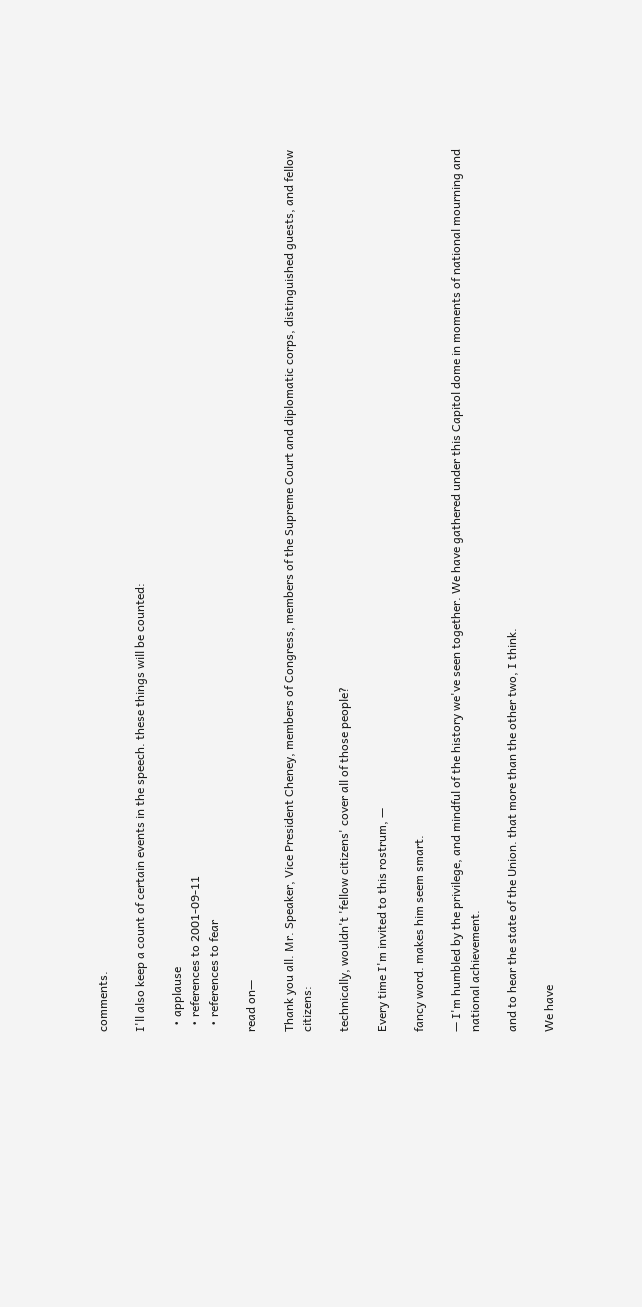comments.

I'll also keep a count of certain events in the speech. these things will be counted:

  • applause
  • references to 2001-09-11
  • references to fear

read on—

Thank you all. Mr. Speaker, Vice President Cheney, members of Congress, members of the Supreme Court and diplomatic corps, distinguished guests, and fellow citizens:

technically, wouldn't 'fellow citizens' cover all of those people?

Every time I'm invited to this rostrum, —

fancy word. makes him seem smart.

— I'm humbled by the privilege, and mindful of the history we've seen together. We have gathered under this Capitol dome in moments of national mourning and national achievement.

and to hear the state of the Union. that more than the other two, I think.

We have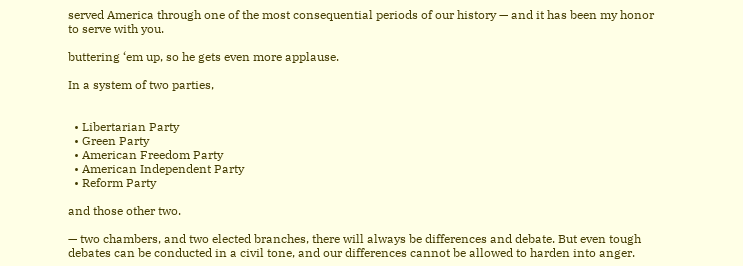served America through one of the most consequential periods of our history — and it has been my honor to serve with you.

buttering ‘em up, so he gets even more applause.

In a system of two parties,


  • Libertarian Party
  • Green Party
  • American Freedom Party
  • American Independent Party
  • Reform Party

and those other two.

— two chambers, and two elected branches, there will always be differences and debate. But even tough debates can be conducted in a civil tone, and our differences cannot be allowed to harden into anger.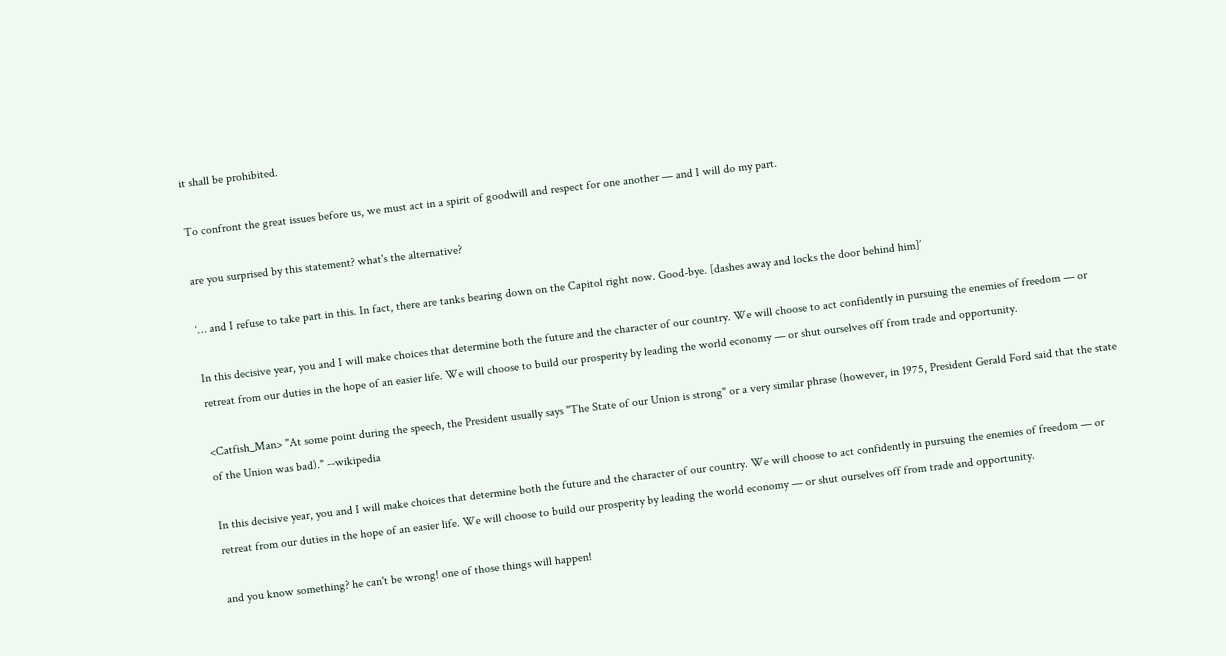it shall be prohibited.

To confront the great issues before us, we must act in a spirit of goodwill and respect for one another — and I will do my part.

are you surprised by this statement? what's the alternative?

‘… and I refuse to take part in this. In fact, there are tanks bearing down on the Capitol right now. Good-bye. [dashes away and locks the door behind him]’

In this decisive year, you and I will make choices that determine both the future and the character of our country. We will choose to act confidently in pursuing the enemies of freedom — or retreat from our duties in the hope of an easier life. We will choose to build our prosperity by leading the world economy — or shut ourselves off from trade and opportunity.

<Catfish_Man> "At some point during the speech, the President usually says "The State of our Union is strong" or a very similar phrase (however, in 1975, President Gerald Ford said that the state of the Union was bad)." --wikipedia

In this decisive year, you and I will make choices that determine both the future and the character of our country. We will choose to act confidently in pursuing the enemies of freedom — or retreat from our duties in the hope of an easier life. We will choose to build our prosperity by leading the world economy — or shut ourselves off from trade and opportunity.

and you know something? he can't be wrong! one of those things will happen!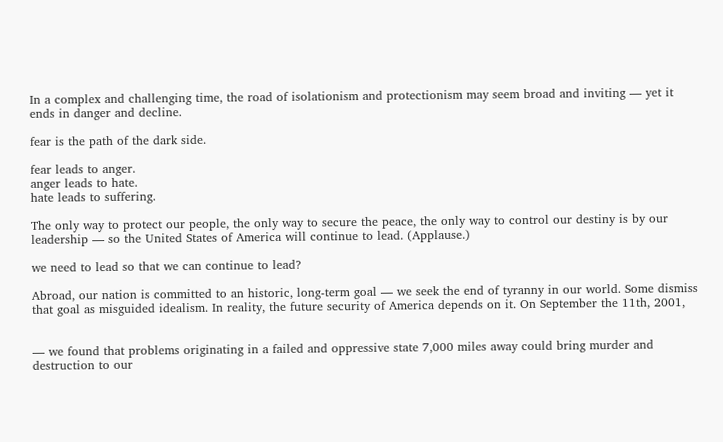In a complex and challenging time, the road of isolationism and protectionism may seem broad and inviting — yet it ends in danger and decline.

fear is the path of the dark side.

fear leads to anger.
anger leads to hate.
hate leads to suffering.

The only way to protect our people, the only way to secure the peace, the only way to control our destiny is by our leadership — so the United States of America will continue to lead. (Applause.)

we need to lead so that we can continue to lead?

Abroad, our nation is committed to an historic, long-term goal — we seek the end of tyranny in our world. Some dismiss that goal as misguided idealism. In reality, the future security of America depends on it. On September the 11th, 2001,


— we found that problems originating in a failed and oppressive state 7,000 miles away could bring murder and destruction to our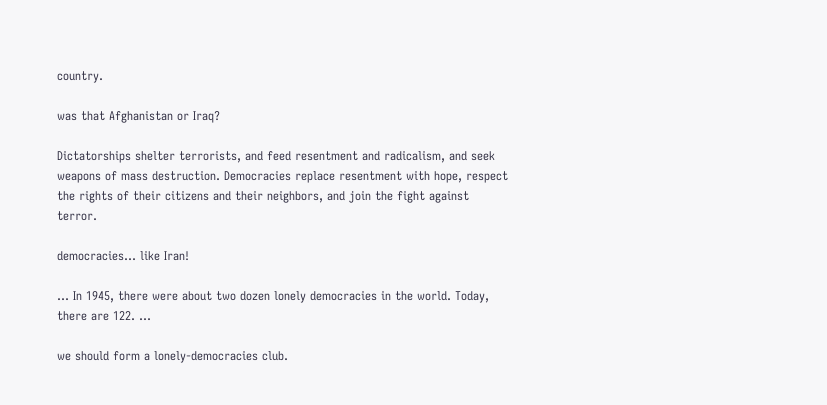country.

was that Afghanistan or Iraq?

Dictatorships shelter terrorists, and feed resentment and radicalism, and seek weapons of mass destruction. Democracies replace resentment with hope, respect the rights of their citizens and their neighbors, and join the fight against terror.

democracies… like Iran!

… In 1945, there were about two dozen lonely democracies in the world. Today, there are 122. …

we should form a lonely-democracies club.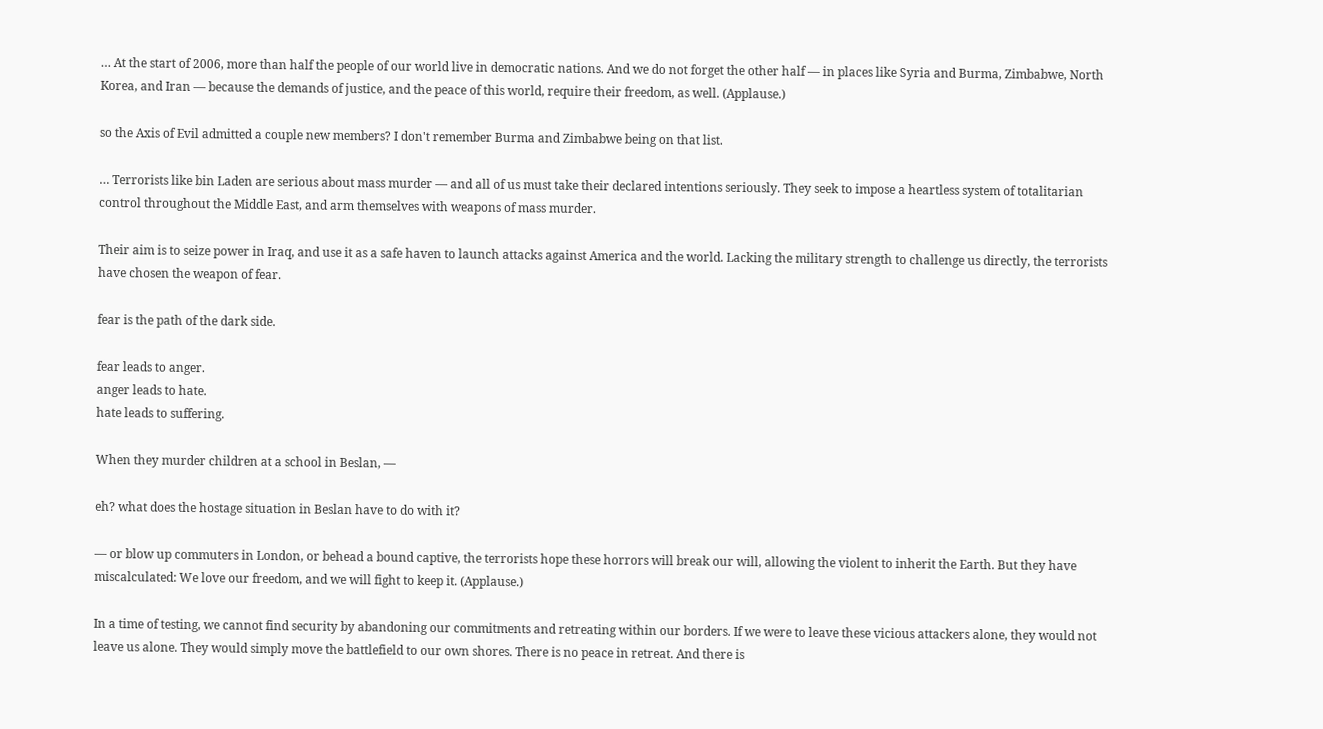… At the start of 2006, more than half the people of our world live in democratic nations. And we do not forget the other half — in places like Syria and Burma, Zimbabwe, North Korea, and Iran — because the demands of justice, and the peace of this world, require their freedom, as well. (Applause.)

so the Axis of Evil admitted a couple new members? I don't remember Burma and Zimbabwe being on that list.

… Terrorists like bin Laden are serious about mass murder — and all of us must take their declared intentions seriously. They seek to impose a heartless system of totalitarian control throughout the Middle East, and arm themselves with weapons of mass murder.

Their aim is to seize power in Iraq, and use it as a safe haven to launch attacks against America and the world. Lacking the military strength to challenge us directly, the terrorists have chosen the weapon of fear.

fear is the path of the dark side.

fear leads to anger.
anger leads to hate.
hate leads to suffering.

When they murder children at a school in Beslan, —

eh? what does the hostage situation in Beslan have to do with it?

— or blow up commuters in London, or behead a bound captive, the terrorists hope these horrors will break our will, allowing the violent to inherit the Earth. But they have miscalculated: We love our freedom, and we will fight to keep it. (Applause.)

In a time of testing, we cannot find security by abandoning our commitments and retreating within our borders. If we were to leave these vicious attackers alone, they would not leave us alone. They would simply move the battlefield to our own shores. There is no peace in retreat. And there is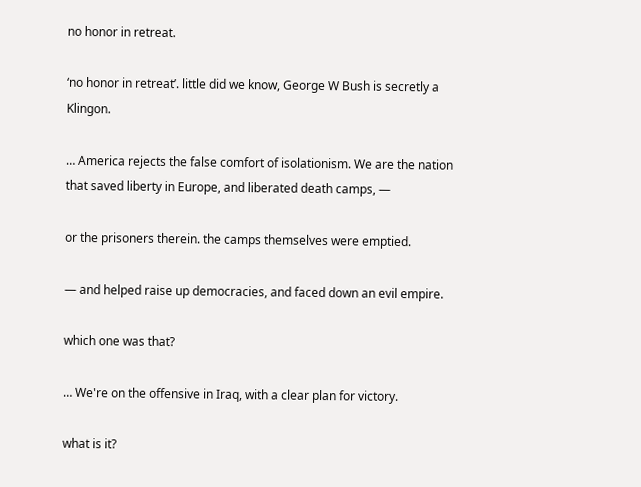no honor in retreat.

‘no honor in retreat’. little did we know, George W Bush is secretly a Klingon.

… America rejects the false comfort of isolationism. We are the nation that saved liberty in Europe, and liberated death camps, —

or the prisoners therein. the camps themselves were emptied.

— and helped raise up democracies, and faced down an evil empire.

which one was that?

… We're on the offensive in Iraq, with a clear plan for victory.

what is it?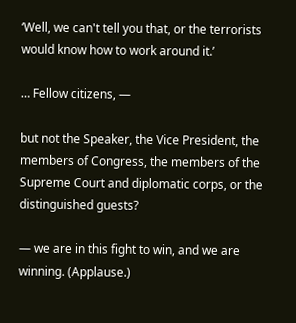‘Well, we can't tell you that, or the terrorists would know how to work around it.’

… Fellow citizens, —

but not the Speaker, the Vice President, the members of Congress, the members of the Supreme Court and diplomatic corps, or the distinguished guests?

— we are in this fight to win, and we are winning. (Applause.)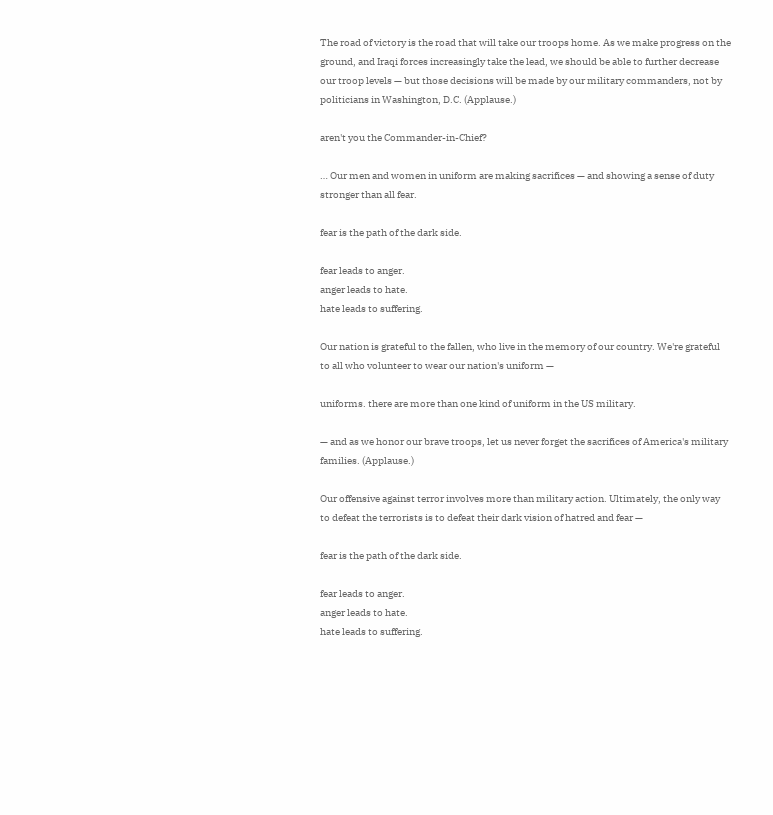The road of victory is the road that will take our troops home. As we make progress on the ground, and Iraqi forces increasingly take the lead, we should be able to further decrease our troop levels — but those decisions will be made by our military commanders, not by politicians in Washington, D.C. (Applause.)

aren't you the Commander-in-Chief?

… Our men and women in uniform are making sacrifices — and showing a sense of duty stronger than all fear.

fear is the path of the dark side.

fear leads to anger.
anger leads to hate.
hate leads to suffering.

Our nation is grateful to the fallen, who live in the memory of our country. We're grateful to all who volunteer to wear our nation's uniform —

uniforms. there are more than one kind of uniform in the US military.

— and as we honor our brave troops, let us never forget the sacrifices of America's military families. (Applause.)

Our offensive against terror involves more than military action. Ultimately, the only way to defeat the terrorists is to defeat their dark vision of hatred and fear —

fear is the path of the dark side.

fear leads to anger.
anger leads to hate.
hate leads to suffering.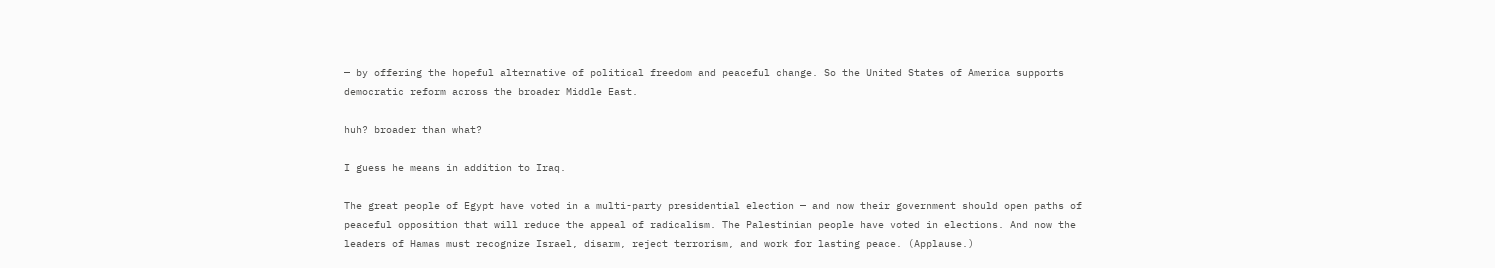— by offering the hopeful alternative of political freedom and peaceful change. So the United States of America supports democratic reform across the broader Middle East.

huh? broader than what?

I guess he means in addition to Iraq.

The great people of Egypt have voted in a multi-party presidential election — and now their government should open paths of peaceful opposition that will reduce the appeal of radicalism. The Palestinian people have voted in elections. And now the leaders of Hamas must recognize Israel, disarm, reject terrorism, and work for lasting peace. (Applause.)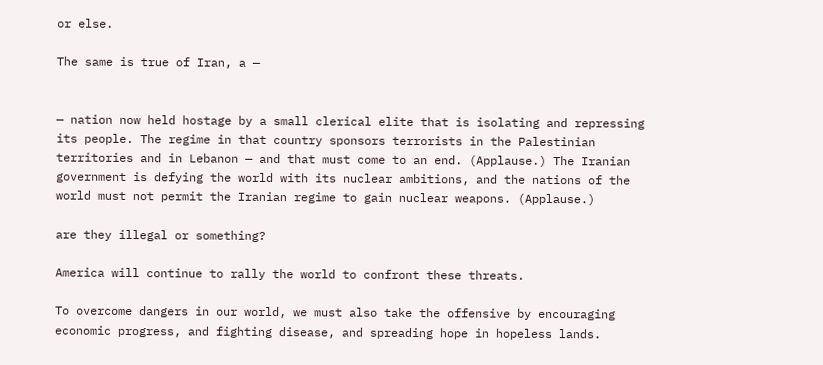or else.

The same is true of Iran, a —


— nation now held hostage by a small clerical elite that is isolating and repressing its people. The regime in that country sponsors terrorists in the Palestinian territories and in Lebanon — and that must come to an end. (Applause.) The Iranian government is defying the world with its nuclear ambitions, and the nations of the world must not permit the Iranian regime to gain nuclear weapons. (Applause.)

are they illegal or something?

America will continue to rally the world to confront these threats.

To overcome dangers in our world, we must also take the offensive by encouraging economic progress, and fighting disease, and spreading hope in hopeless lands.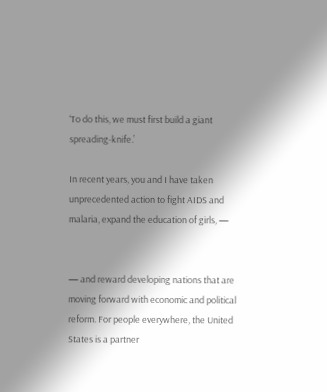‘To do this, we must first build a giant spreading-knife.’

In recent years, you and I have taken unprecedented action to fight AIDS and malaria, expand the education of girls, —


— and reward developing nations that are moving forward with economic and political reform. For people everywhere, the United States is a partner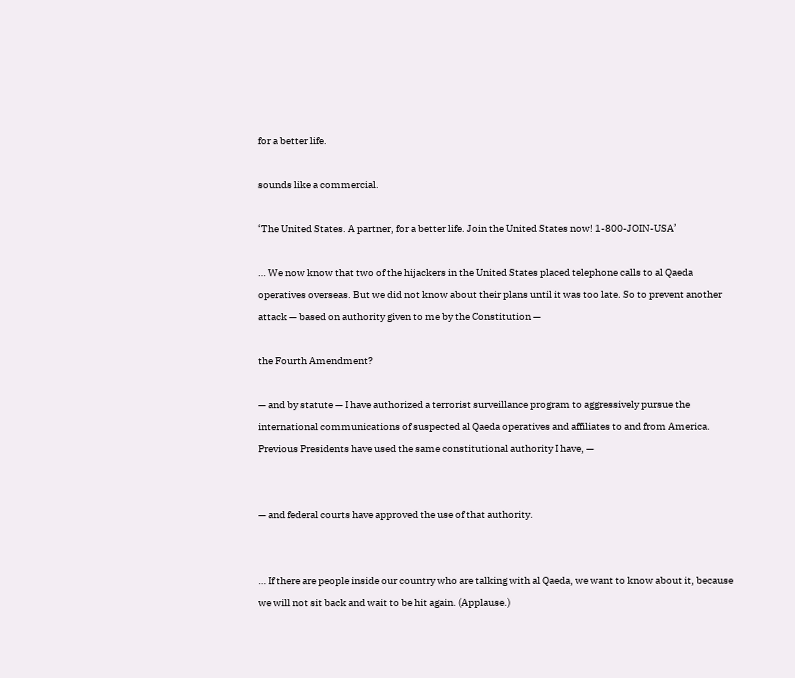for a better life.

sounds like a commercial.

‘The United States. A partner, for a better life. Join the United States now! 1-800-JOIN-USA’

… We now know that two of the hijackers in the United States placed telephone calls to al Qaeda operatives overseas. But we did not know about their plans until it was too late. So to prevent another attack — based on authority given to me by the Constitution —

the Fourth Amendment?

— and by statute — I have authorized a terrorist surveillance program to aggressively pursue the international communications of suspected al Qaeda operatives and affiliates to and from America. Previous Presidents have used the same constitutional authority I have, —


— and federal courts have approved the use of that authority.


… If there are people inside our country who are talking with al Qaeda, we want to know about it, because we will not sit back and wait to be hit again. (Applause.)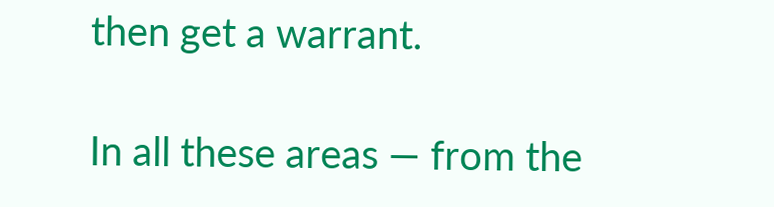then get a warrant.

In all these areas — from the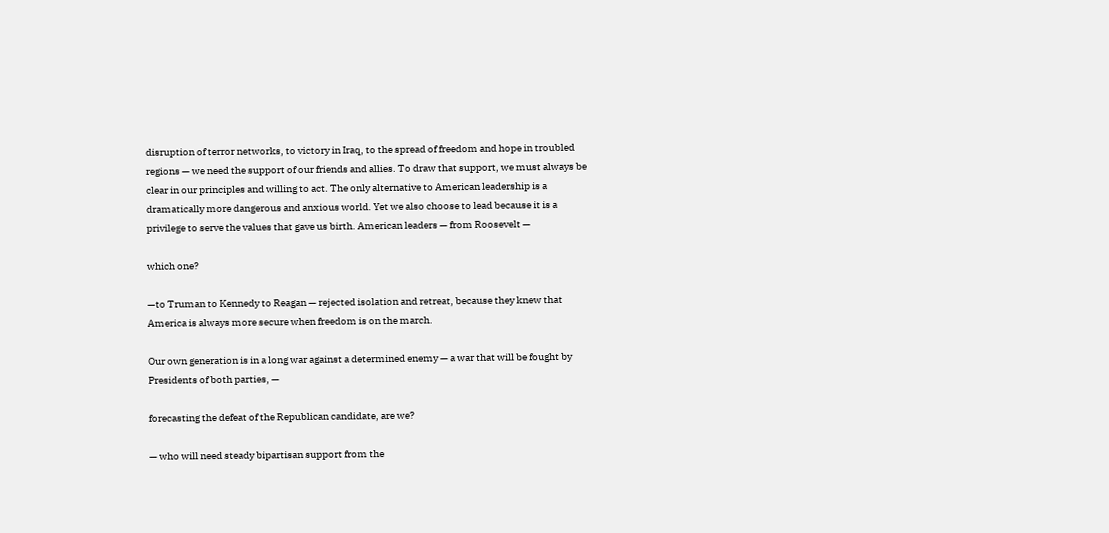disruption of terror networks, to victory in Iraq, to the spread of freedom and hope in troubled regions — we need the support of our friends and allies. To draw that support, we must always be clear in our principles and willing to act. The only alternative to American leadership is a dramatically more dangerous and anxious world. Yet we also choose to lead because it is a privilege to serve the values that gave us birth. American leaders — from Roosevelt —

which one?

—to Truman to Kennedy to Reagan — rejected isolation and retreat, because they knew that America is always more secure when freedom is on the march.

Our own generation is in a long war against a determined enemy — a war that will be fought by Presidents of both parties, —

forecasting the defeat of the Republican candidate, are we?

— who will need steady bipartisan support from the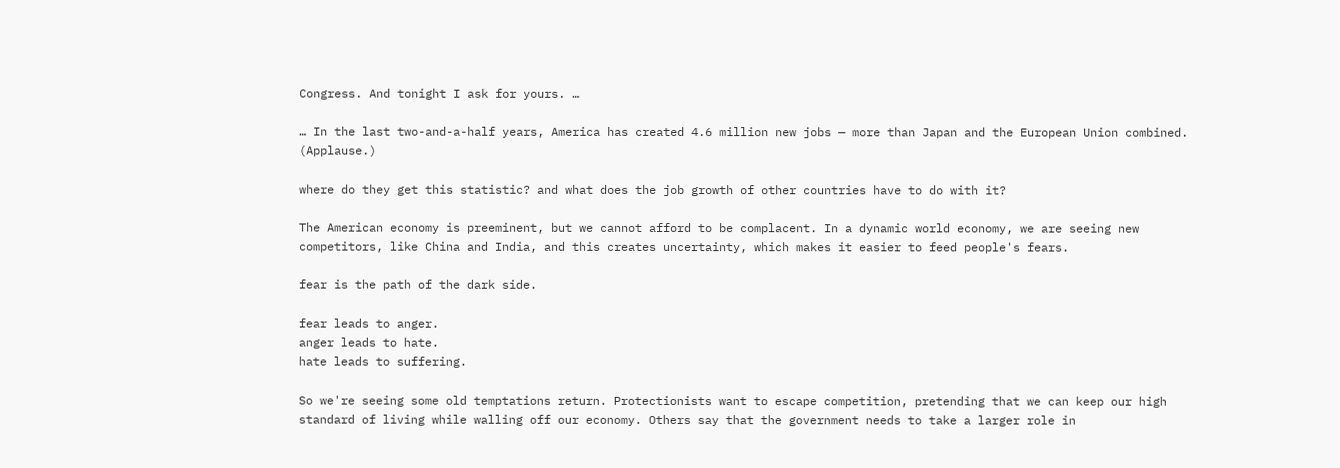Congress. And tonight I ask for yours. …

… In the last two-and-a-half years, America has created 4.6 million new jobs — more than Japan and the European Union combined. (Applause.)

where do they get this statistic? and what does the job growth of other countries have to do with it?

The American economy is preeminent, but we cannot afford to be complacent. In a dynamic world economy, we are seeing new competitors, like China and India, and this creates uncertainty, which makes it easier to feed people's fears.

fear is the path of the dark side.

fear leads to anger.
anger leads to hate.
hate leads to suffering.

So we're seeing some old temptations return. Protectionists want to escape competition, pretending that we can keep our high standard of living while walling off our economy. Others say that the government needs to take a larger role in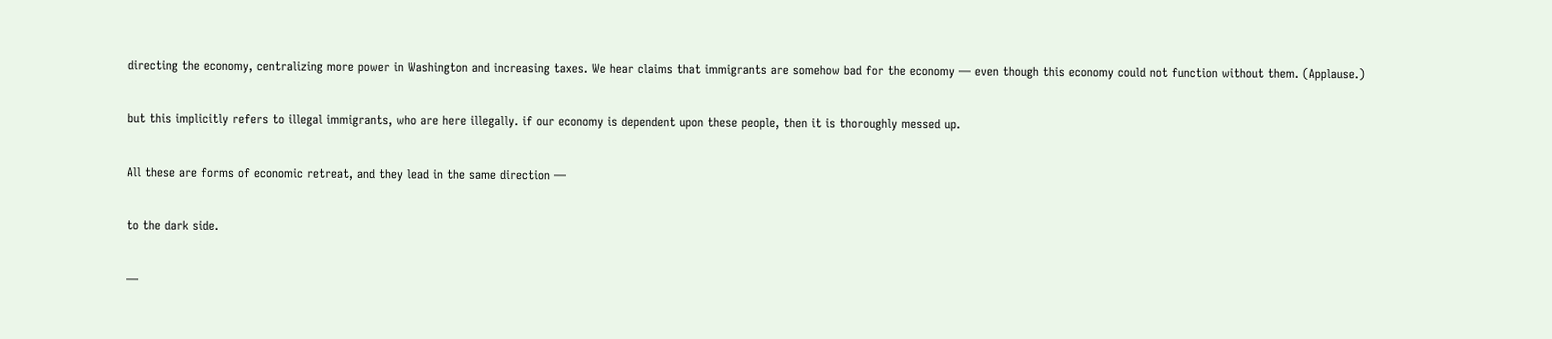directing the economy, centralizing more power in Washington and increasing taxes. We hear claims that immigrants are somehow bad for the economy — even though this economy could not function without them. (Applause.)

but this implicitly refers to illegal immigrants, who are here illegally. if our economy is dependent upon these people, then it is thoroughly messed up.

All these are forms of economic retreat, and they lead in the same direction —

to the dark side.

—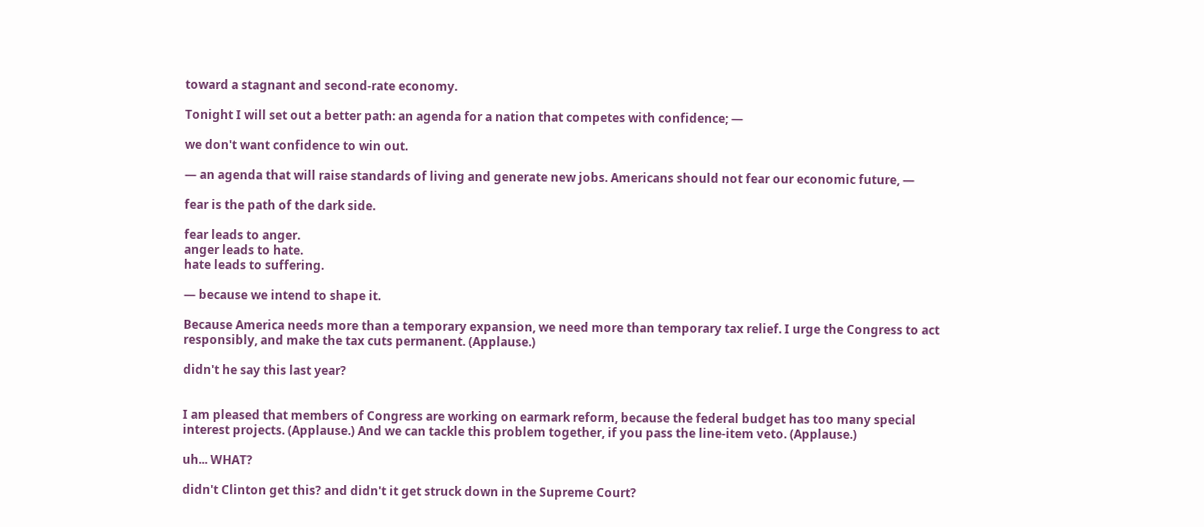toward a stagnant and second-rate economy.

Tonight I will set out a better path: an agenda for a nation that competes with confidence; —

we don't want confidence to win out.

— an agenda that will raise standards of living and generate new jobs. Americans should not fear our economic future, —

fear is the path of the dark side.

fear leads to anger.
anger leads to hate.
hate leads to suffering.

— because we intend to shape it.

Because America needs more than a temporary expansion, we need more than temporary tax relief. I urge the Congress to act responsibly, and make the tax cuts permanent. (Applause.)

didn't he say this last year?


I am pleased that members of Congress are working on earmark reform, because the federal budget has too many special interest projects. (Applause.) And we can tackle this problem together, if you pass the line-item veto. (Applause.)

uh... WHAT?

didn't Clinton get this? and didn't it get struck down in the Supreme Court?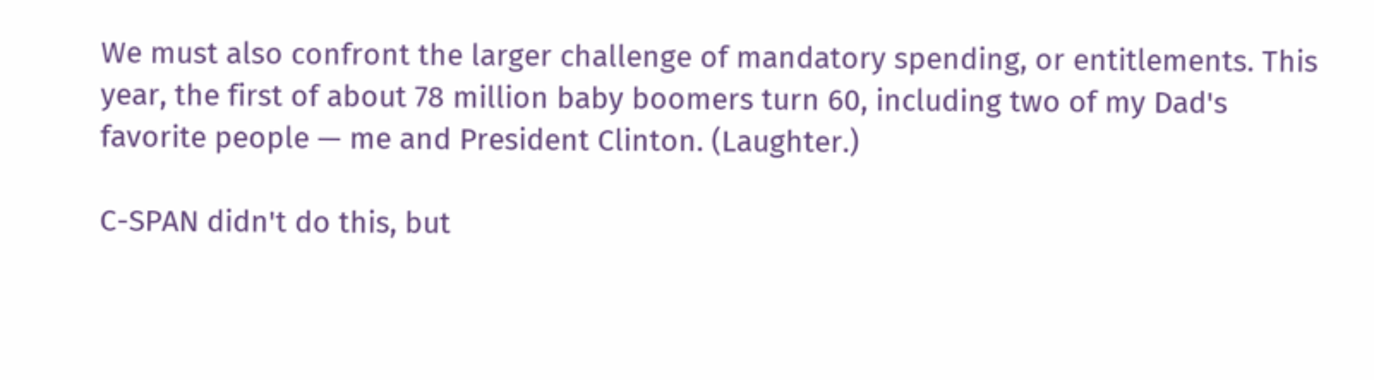We must also confront the larger challenge of mandatory spending, or entitlements. This year, the first of about 78 million baby boomers turn 60, including two of my Dad's favorite people — me and President Clinton. (Laughter.)

C-SPAN didn't do this, but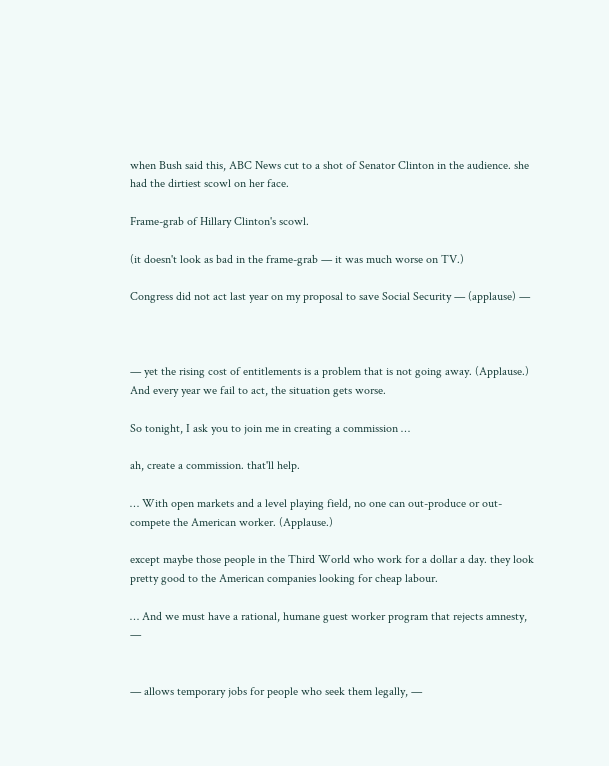when Bush said this, ABC News cut to a shot of Senator Clinton in the audience. she had the dirtiest scowl on her face.

Frame-grab of Hillary Clinton's scowl.

(it doesn't look as bad in the frame-grab — it was much worse on TV.)

Congress did not act last year on my proposal to save Social Security — (applause) —



— yet the rising cost of entitlements is a problem that is not going away. (Applause.) And every year we fail to act, the situation gets worse.

So tonight, I ask you to join me in creating a commission …

ah, create a commission. that'll help.

… With open markets and a level playing field, no one can out-produce or out-compete the American worker. (Applause.)

except maybe those people in the Third World who work for a dollar a day. they look pretty good to the American companies looking for cheap labour.

… And we must have a rational, humane guest worker program that rejects amnesty, —


— allows temporary jobs for people who seek them legally, —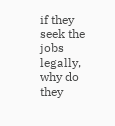if they seek the jobs legally, why do they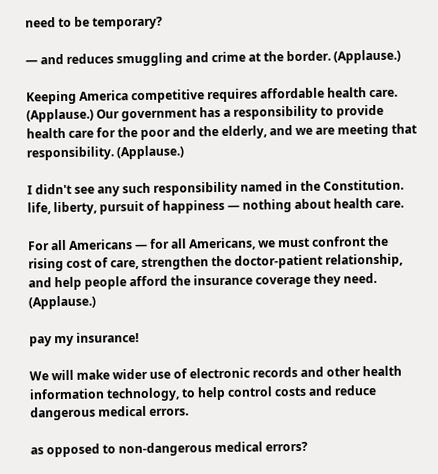need to be temporary?

— and reduces smuggling and crime at the border. (Applause.)

Keeping America competitive requires affordable health care. (Applause.) Our government has a responsibility to provide health care for the poor and the elderly, and we are meeting that responsibility. (Applause.)

I didn't see any such responsibility named in the Constitution. life, liberty, pursuit of happiness — nothing about health care.

For all Americans — for all Americans, we must confront the rising cost of care, strengthen the doctor-patient relationship, and help people afford the insurance coverage they need. (Applause.)

pay my insurance!

We will make wider use of electronic records and other health information technology, to help control costs and reduce dangerous medical errors.

as opposed to non-dangerous medical errors?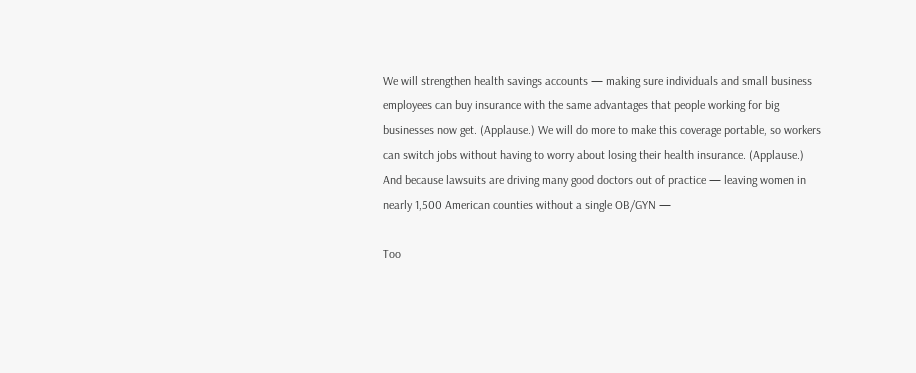We will strengthen health savings accounts — making sure individuals and small business employees can buy insurance with the same advantages that people working for big businesses now get. (Applause.) We will do more to make this coverage portable, so workers can switch jobs without having to worry about losing their health insurance. (Applause.) And because lawsuits are driving many good doctors out of practice — leaving women in nearly 1,500 American counties without a single OB/GYN —

Too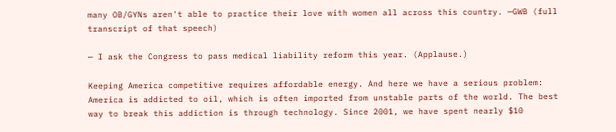many OB/GYNs aren't able to practice their love with women all across this country. —GWB (full transcript of that speech)

— I ask the Congress to pass medical liability reform this year. (Applause.)

Keeping America competitive requires affordable energy. And here we have a serious problem: America is addicted to oil, which is often imported from unstable parts of the world. The best way to break this addiction is through technology. Since 2001, we have spent nearly $10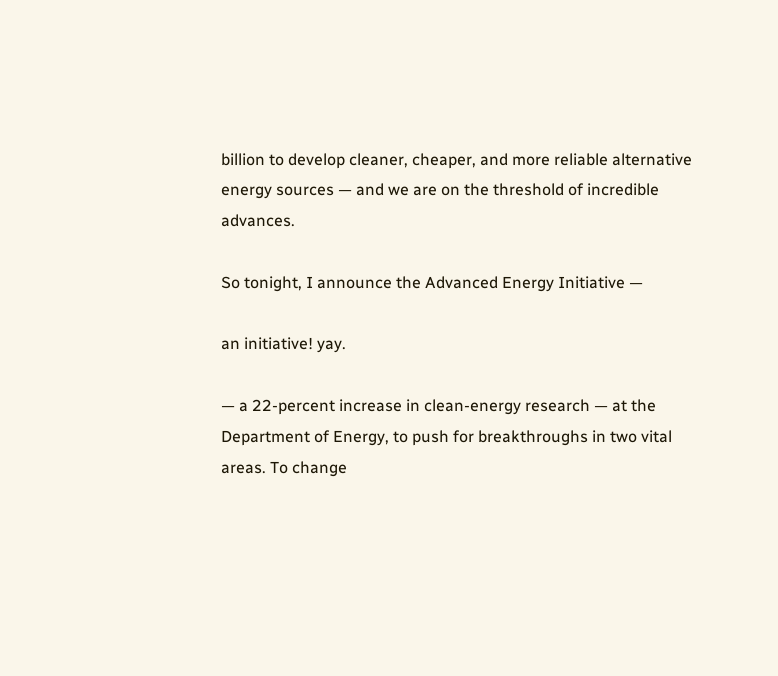billion to develop cleaner, cheaper, and more reliable alternative energy sources — and we are on the threshold of incredible advances.

So tonight, I announce the Advanced Energy Initiative —

an initiative! yay.

— a 22-percent increase in clean-energy research — at the Department of Energy, to push for breakthroughs in two vital areas. To change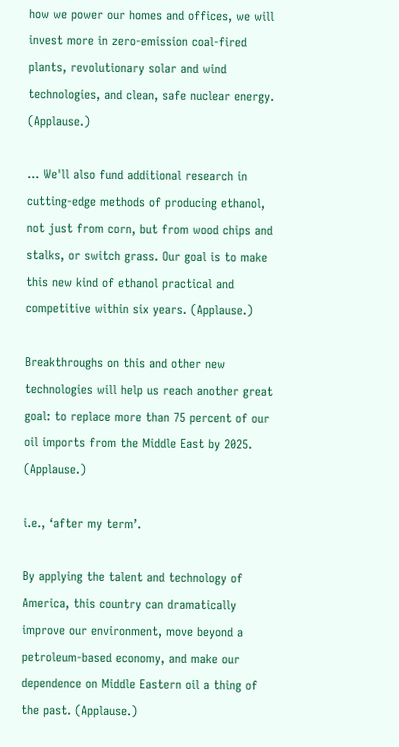how we power our homes and offices, we will invest more in zero-emission coal-fired plants, revolutionary solar and wind technologies, and clean, safe nuclear energy. (Applause.)

… We'll also fund additional research in cutting-edge methods of producing ethanol, not just from corn, but from wood chips and stalks, or switch grass. Our goal is to make this new kind of ethanol practical and competitive within six years. (Applause.)

Breakthroughs on this and other new technologies will help us reach another great goal: to replace more than 75 percent of our oil imports from the Middle East by 2025. (Applause.)

i.e., ‘after my term’.

By applying the talent and technology of America, this country can dramatically improve our environment, move beyond a petroleum-based economy, and make our dependence on Middle Eastern oil a thing of the past. (Applause.)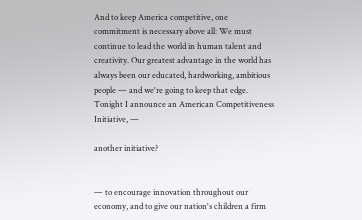And to keep America competitive, one commitment is necessary above all: We must continue to lead the world in human talent and creativity. Our greatest advantage in the world has always been our educated, hardworking, ambitious people — and we're going to keep that edge. Tonight I announce an American Competitiveness Initiative, —

another initiative?


— to encourage innovation throughout our economy, and to give our nation's children a firm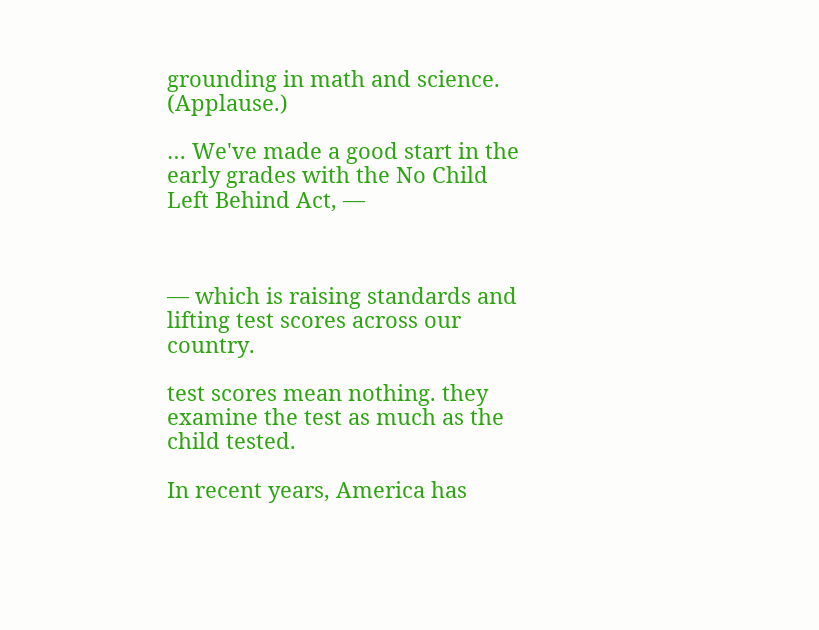grounding in math and science. (Applause.)

… We've made a good start in the early grades with the No Child Left Behind Act, —



— which is raising standards and lifting test scores across our country.

test scores mean nothing. they examine the test as much as the child tested.

In recent years, America has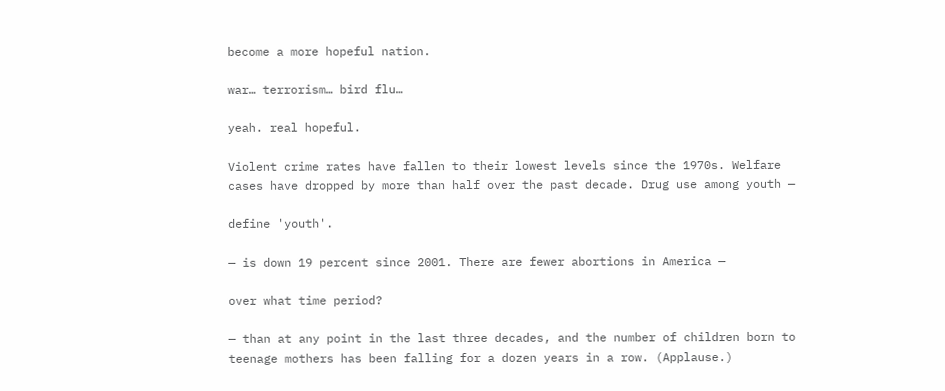become a more hopeful nation.

war… terrorism… bird flu…

yeah. real hopeful.

Violent crime rates have fallen to their lowest levels since the 1970s. Welfare cases have dropped by more than half over the past decade. Drug use among youth —

define 'youth'.

— is down 19 percent since 2001. There are fewer abortions in America —

over what time period?

— than at any point in the last three decades, and the number of children born to teenage mothers has been falling for a dozen years in a row. (Applause.)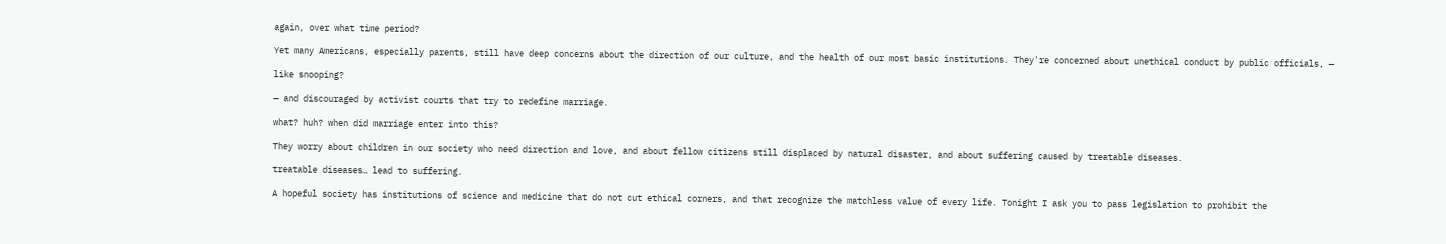again, over what time period?

Yet many Americans, especially parents, still have deep concerns about the direction of our culture, and the health of our most basic institutions. They're concerned about unethical conduct by public officials, —

like snooping?

— and discouraged by activist courts that try to redefine marriage.

what? huh? when did marriage enter into this?

They worry about children in our society who need direction and love, and about fellow citizens still displaced by natural disaster, and about suffering caused by treatable diseases.

treatable diseases… lead to suffering.

A hopeful society has institutions of science and medicine that do not cut ethical corners, and that recognize the matchless value of every life. Tonight I ask you to pass legislation to prohibit the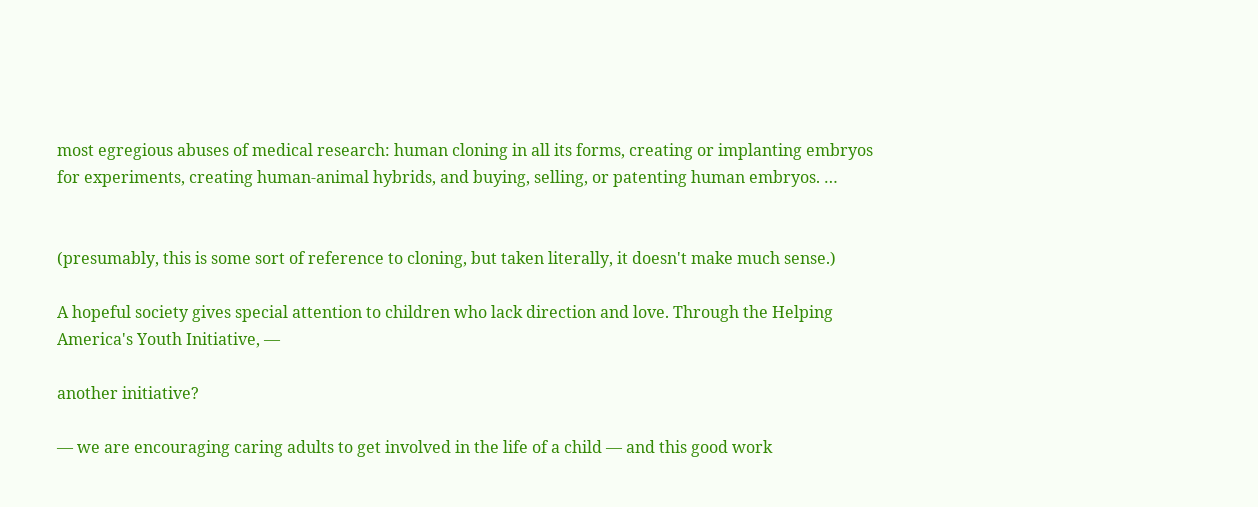most egregious abuses of medical research: human cloning in all its forms, creating or implanting embryos for experiments, creating human-animal hybrids, and buying, selling, or patenting human embryos. …


(presumably, this is some sort of reference to cloning, but taken literally, it doesn't make much sense.)

A hopeful society gives special attention to children who lack direction and love. Through the Helping America's Youth Initiative, —

another initiative?

— we are encouraging caring adults to get involved in the life of a child — and this good work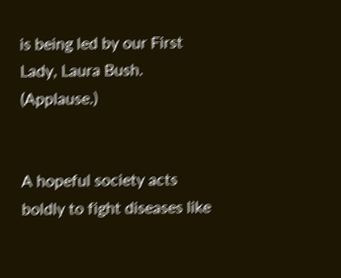is being led by our First Lady, Laura Bush. (Applause.)


A hopeful society acts boldly to fight diseases like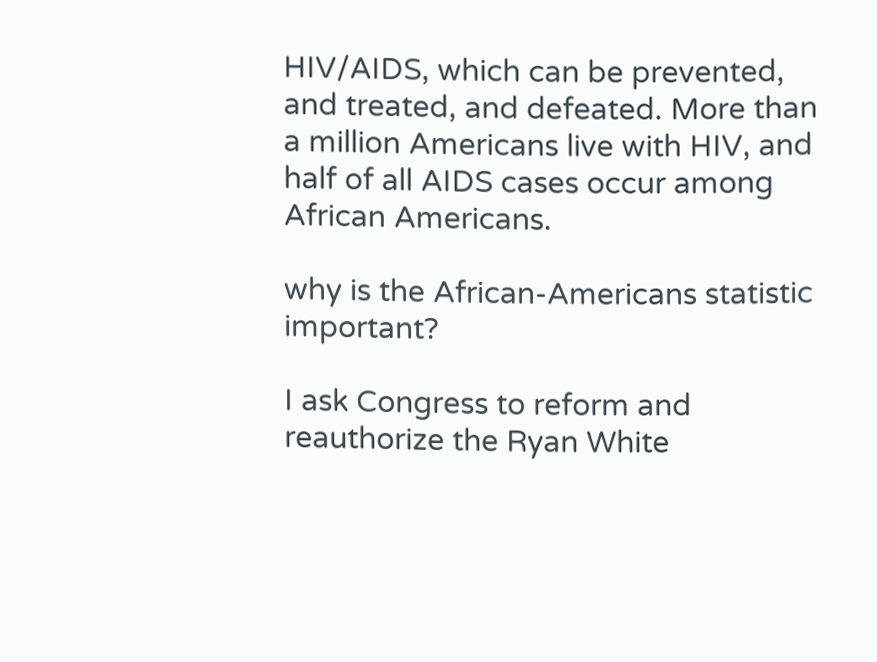HIV/AIDS, which can be prevented, and treated, and defeated. More than a million Americans live with HIV, and half of all AIDS cases occur among African Americans.

why is the African-Americans statistic important?

I ask Congress to reform and reauthorize the Ryan White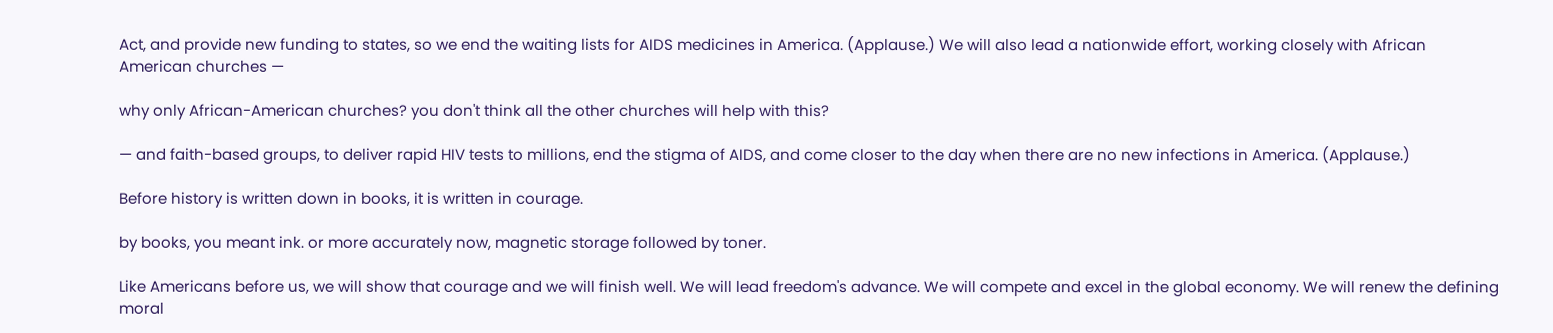Act, and provide new funding to states, so we end the waiting lists for AIDS medicines in America. (Applause.) We will also lead a nationwide effort, working closely with African American churches —

why only African-American churches? you don't think all the other churches will help with this?

— and faith-based groups, to deliver rapid HIV tests to millions, end the stigma of AIDS, and come closer to the day when there are no new infections in America. (Applause.)

Before history is written down in books, it is written in courage.

by books, you meant ink. or more accurately now, magnetic storage followed by toner.

Like Americans before us, we will show that courage and we will finish well. We will lead freedom's advance. We will compete and excel in the global economy. We will renew the defining moral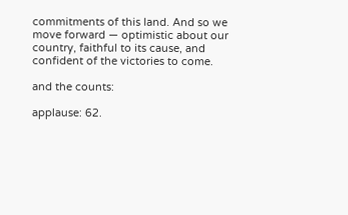commitments of this land. And so we move forward — optimistic about our country, faithful to its cause, and confident of the victories to come.

and the counts:

applause: 62.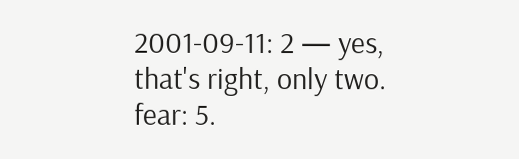2001-09-11: 2 — yes, that's right, only two.
fear: 5.